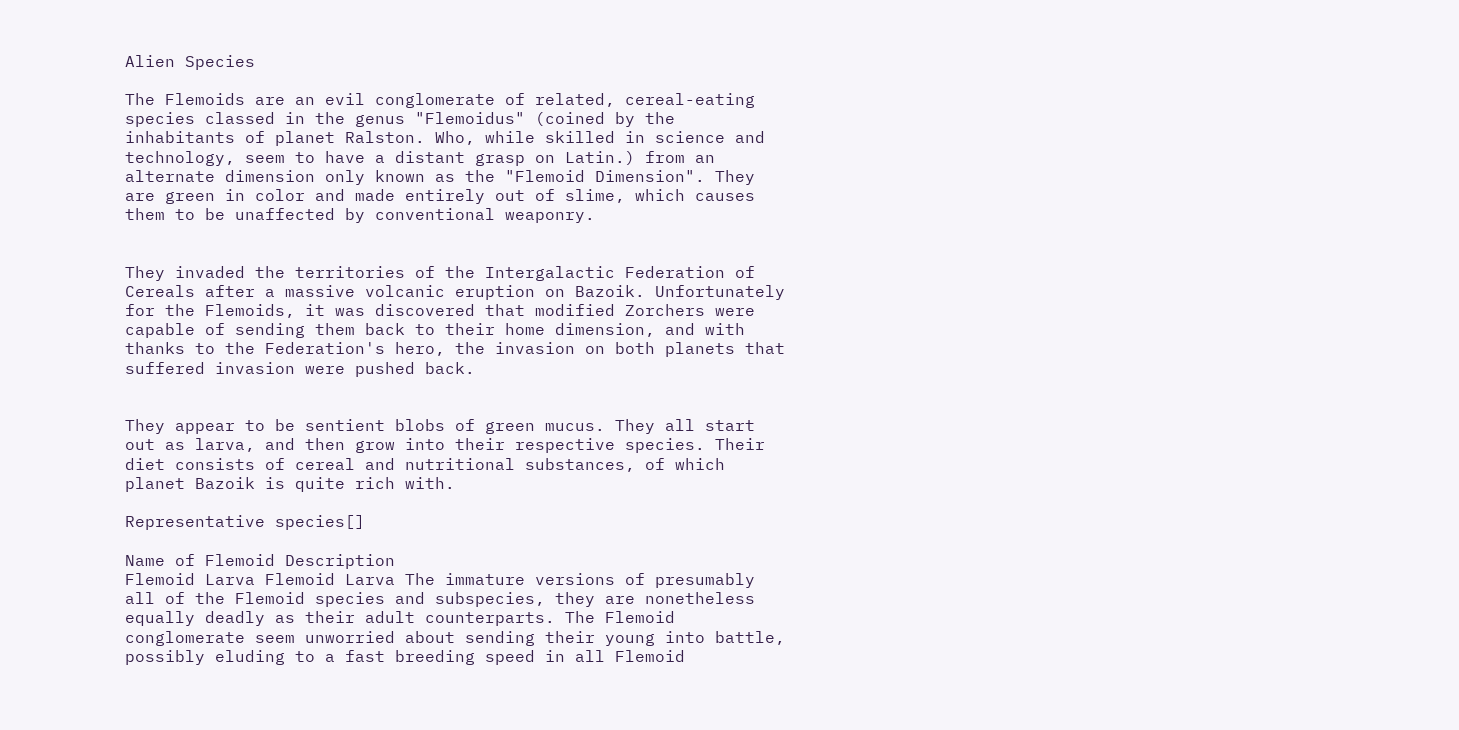Alien Species

The Flemoids are an evil conglomerate of related, cereal-eating species classed in the genus "Flemoidus" (coined by the inhabitants of planet Ralston. Who, while skilled in science and technology, seem to have a distant grasp on Latin.) from an alternate dimension only known as the "Flemoid Dimension". They are green in color and made entirely out of slime, which causes them to be unaffected by conventional weaponry.


They invaded the territories of the Intergalactic Federation of Cereals after a massive volcanic eruption on Bazoik. Unfortunately for the Flemoids, it was discovered that modified Zorchers were capable of sending them back to their home dimension, and with thanks to the Federation's hero, the invasion on both planets that suffered invasion were pushed back.


They appear to be sentient blobs of green mucus. They all start out as larva, and then grow into their respective species. Their diet consists of cereal and nutritional substances, of which planet Bazoik is quite rich with.

Representative species[]

Name of Flemoid Description
Flemoid Larva Flemoid Larva The immature versions of presumably all of the Flemoid species and subspecies, they are nonetheless equally deadly as their adult counterparts. The Flemoid conglomerate seem unworried about sending their young into battle, possibly eluding to a fast breeding speed in all Flemoid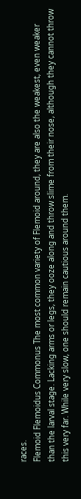races.
Flemoid Flemoidus Commonus The most common variety of Flemoid around, they are also the weakest, even weaker than the larval stage. Lacking arms or legs, they ooze along and throw slime from their nose, although they cannot throw this very far. While very slow, one should remain cautious around them.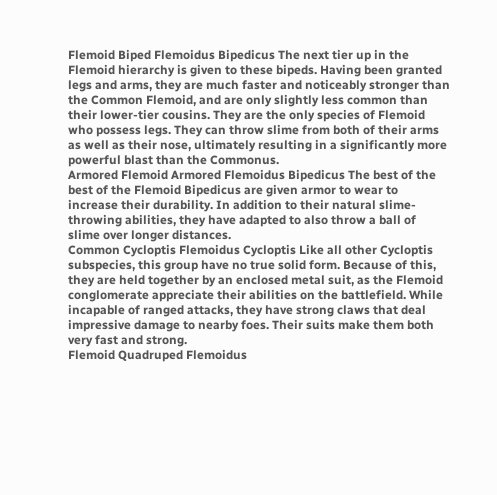Flemoid Biped Flemoidus Bipedicus The next tier up in the Flemoid hierarchy is given to these bipeds. Having been granted legs and arms, they are much faster and noticeably stronger than the Common Flemoid, and are only slightly less common than their lower-tier cousins. They are the only species of Flemoid who possess legs. They can throw slime from both of their arms as well as their nose, ultimately resulting in a significantly more powerful blast than the Commonus.
Armored Flemoid Armored Flemoidus Bipedicus The best of the best of the Flemoid Bipedicus are given armor to wear to increase their durability. In addition to their natural slime-throwing abilities, they have adapted to also throw a ball of slime over longer distances.
Common Cycloptis Flemoidus Cycloptis Like all other Cycloptis subspecies, this group have no true solid form. Because of this, they are held together by an enclosed metal suit, as the Flemoid conglomerate appreciate their abilities on the battlefield. While incapable of ranged attacks, they have strong claws that deal impressive damage to nearby foes. Their suits make them both very fast and strong.
Flemoid Quadruped Flemoidus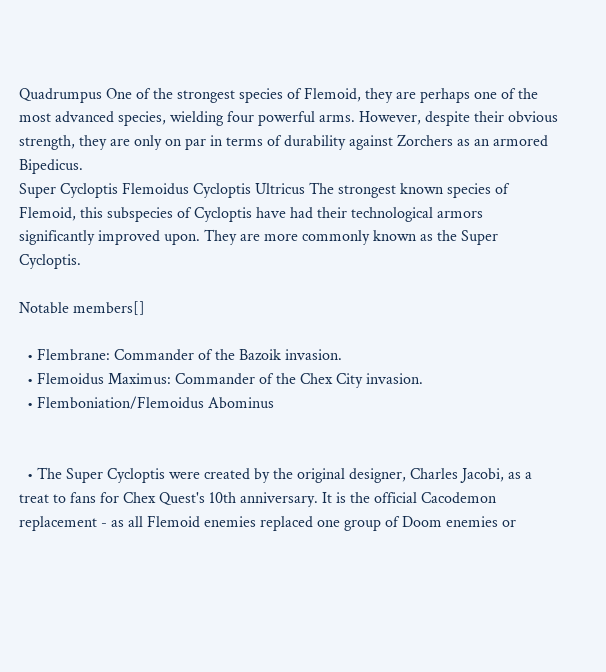Quadrumpus One of the strongest species of Flemoid, they are perhaps one of the most advanced species, wielding four powerful arms. However, despite their obvious strength, they are only on par in terms of durability against Zorchers as an armored Bipedicus.
Super Cycloptis Flemoidus Cycloptis Ultricus The strongest known species of Flemoid, this subspecies of Cycloptis have had their technological armors significantly improved upon. They are more commonly known as the Super Cycloptis.

Notable members[]

  • Flembrane: Commander of the Bazoik invasion.
  • Flemoidus Maximus: Commander of the Chex City invasion.
  • Flemboniation/Flemoidus Abominus


  • The Super Cycloptis were created by the original designer, Charles Jacobi, as a treat to fans for Chex Quest's 10th anniversary. It is the official Cacodemon replacement - as all Flemoid enemies replaced one group of Doom enemies or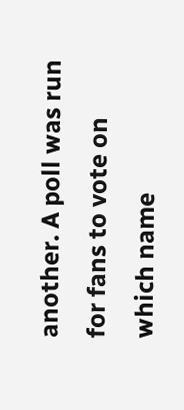another. A poll was run for fans to vote on which name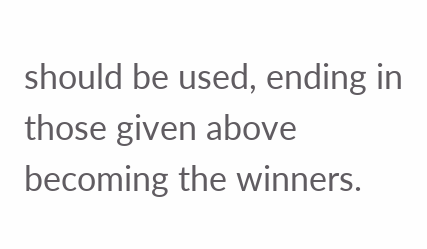should be used, ending in those given above becoming the winners.